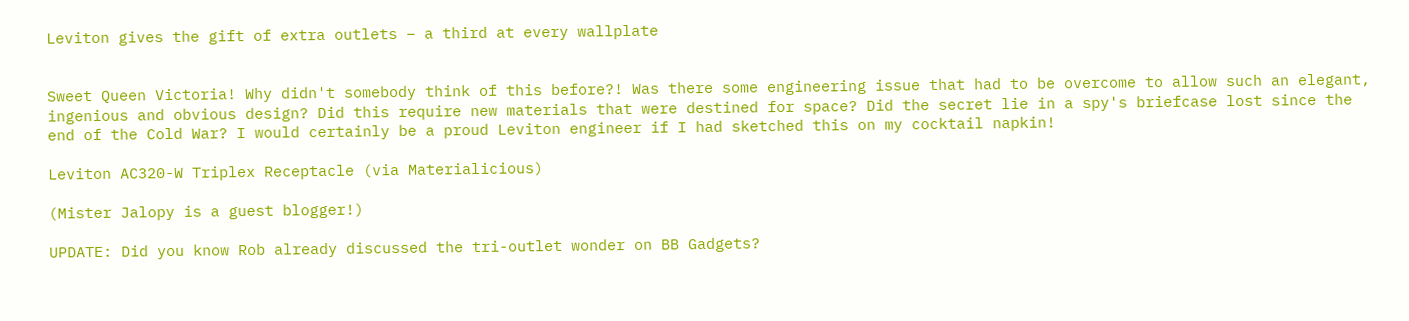Leviton gives the gift of extra outlets – a third at every wallplate


Sweet Queen Victoria! Why didn't somebody think of this before?! Was there some engineering issue that had to be overcome to allow such an elegant, ingenious and obvious design? Did this require new materials that were destined for space? Did the secret lie in a spy's briefcase lost since the end of the Cold War? I would certainly be a proud Leviton engineer if I had sketched this on my cocktail napkin!

Leviton AC320-W Triplex Receptacle (via Materialicious)

(Mister Jalopy is a guest blogger!)

UPDATE: Did you know Rob already discussed the tri-outlet wonder on BB Gadgets?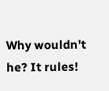Why wouldn't he? It rules!